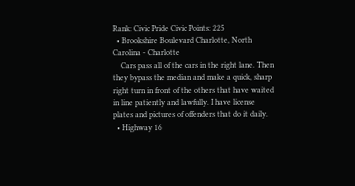Rank: Civic Pride Civic Points: 225
  • Brookshire Boulevard Charlotte, North Carolina - Charlotte
    Cars pass all of the cars in the right lane. Then they bypass the median and make a quick, sharp right turn in front of the others that have waited in line patiently and lawfully. I have license plates and pictures of offenders that do it daily.
  • Highway 16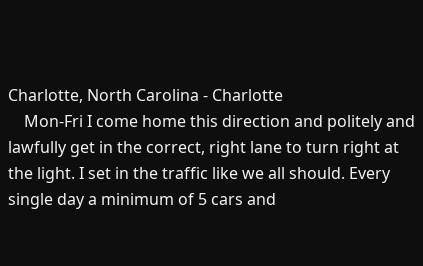Charlotte, North Carolina - Charlotte
    Mon-Fri I come home this direction and politely and lawfully get in the correct, right lane to turn right at the light. I set in the traffic like we all should. Every single day a minimum of 5 cars and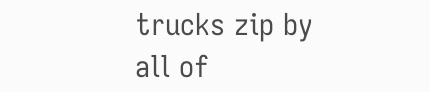trucks zip by all of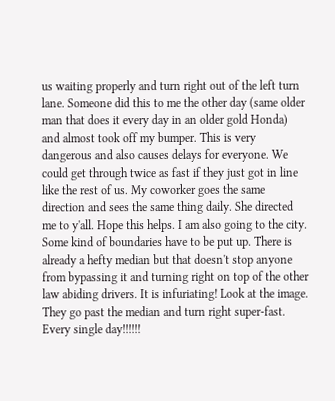us waiting properly and turn right out of the left turn lane. Someone did this to me the other day (same older man that does it every day in an older gold Honda) and almost took off my bumper. This is very dangerous and also causes delays for everyone. We could get through twice as fast if they just got in line like the rest of us. My coworker goes the same direction and sees the same thing daily. She directed me to y'all. Hope this helps. I am also going to the city. Some kind of boundaries have to be put up. There is already a hefty median but that doesn't stop anyone from bypassing it and turning right on top of the other law abiding drivers. It is infuriating! Look at the image. They go past the median and turn right super-fast. Every single day!!!!!!